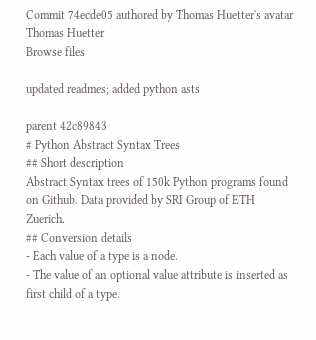Commit 74ecde05 authored by Thomas Huetter's avatar Thomas Huetter
Browse files

updated readmes; added python asts

parent 42c89843
# Python Abstract Syntax Trees
## Short description
Abstract Syntax trees of 150k Python programs found on Github. Data provided by SRI Group of ETH Zuerich.
## Conversion details
- Each value of a type is a node.
- The value of an optional value attribute is inserted as first child of a type.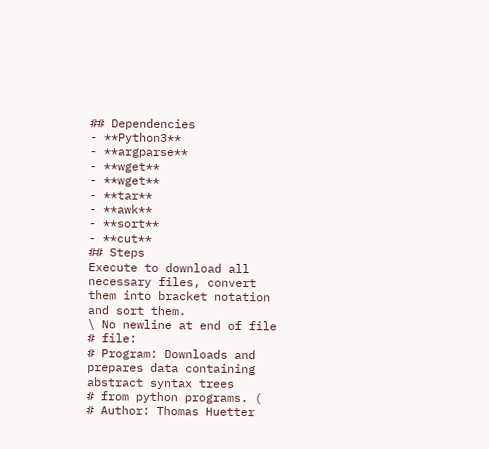## Dependencies
- **Python3**
- **argparse**
- **wget**
- **wget**
- **tar**
- **awk**
- **sort**
- **cut**
## Steps
Execute to download all necessary files, convert them into bracket notation and sort them.
\ No newline at end of file
# file:
# Program: Downloads and prepares data containing abstract syntax trees
# from python programs. (
# Author: Thomas Huetter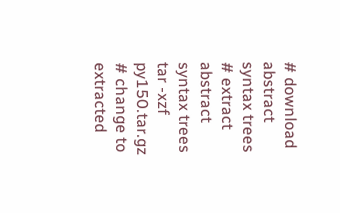# download abstract syntax trees
# extract abstract syntax trees
tar -xzf py150.tar.gz
# change to extracted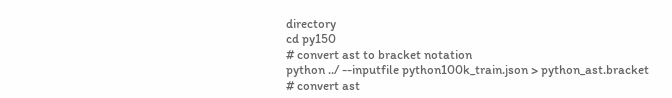directory
cd py150
# convert ast to bracket notation
python ../ --inputfile python100k_train.json > python_ast.bracket
# convert ast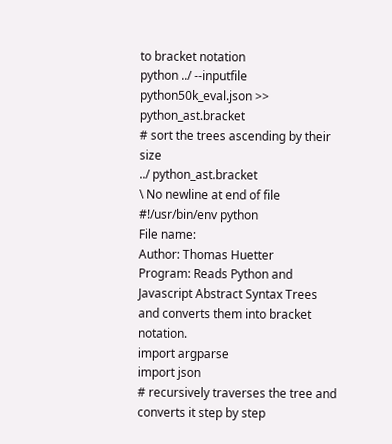to bracket notation
python ../ --inputfile python50k_eval.json >> python_ast.bracket
# sort the trees ascending by their size
../ python_ast.bracket
\ No newline at end of file
#!/usr/bin/env python
File name:
Author: Thomas Huetter
Program: Reads Python and Javascript Abstract Syntax Trees
and converts them into bracket notation.
import argparse
import json
# recursively traverses the tree and converts it step by step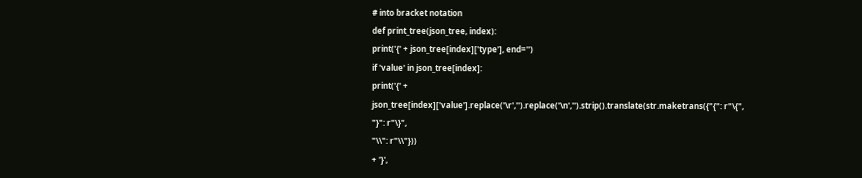# into bracket notation
def print_tree(json_tree, index):
print('{' + json_tree[index]['type'], end='')
if 'value' in json_tree[index]:
print('{' + json_tree[index]['value'].replace('\r','').replace('\n','').strip().translate(str.maketrans({"{": r"\{",
"}": r"\}",
"\\": r"\\"}))
+ '}',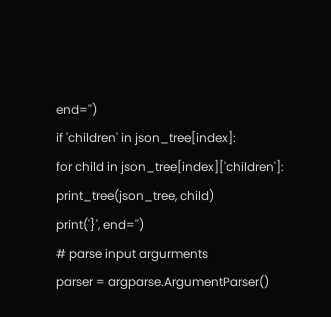end='')
if 'children' in json_tree[index]:
for child in json_tree[index]['children']:
print_tree(json_tree, child)
print('}', end='')
# parse input argurments
parser = argparse.ArgumentParser()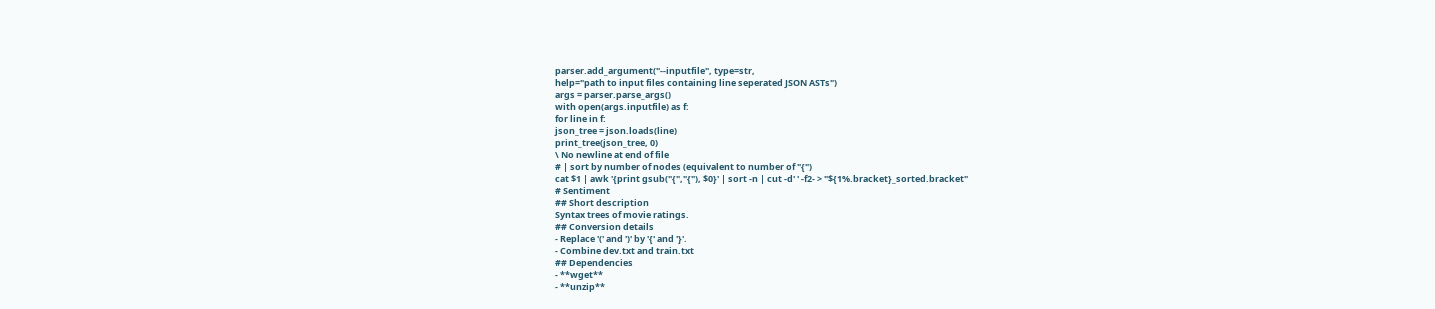parser.add_argument("--inputfile", type=str,
help="path to input files containing line seperated JSON ASTs")
args = parser.parse_args()
with open(args.inputfile) as f:
for line in f:
json_tree = json.loads(line)
print_tree(json_tree, 0)
\ No newline at end of file
# | sort by number of nodes (equivalent to number of "{")
cat $1 | awk '{print gsub("{","{"), $0}' | sort -n | cut -d' ' -f2- > "${1%.bracket}_sorted.bracket"
# Sentiment
## Short description
Syntax trees of movie ratings.
## Conversion details
- Replace '(' and ')' by '{' and '}'.
- Combine dev.txt and train.txt
## Dependencies
- **wget**
- **unzip**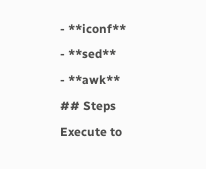- **iconf**
- **sed**
- **awk**
## Steps
Execute to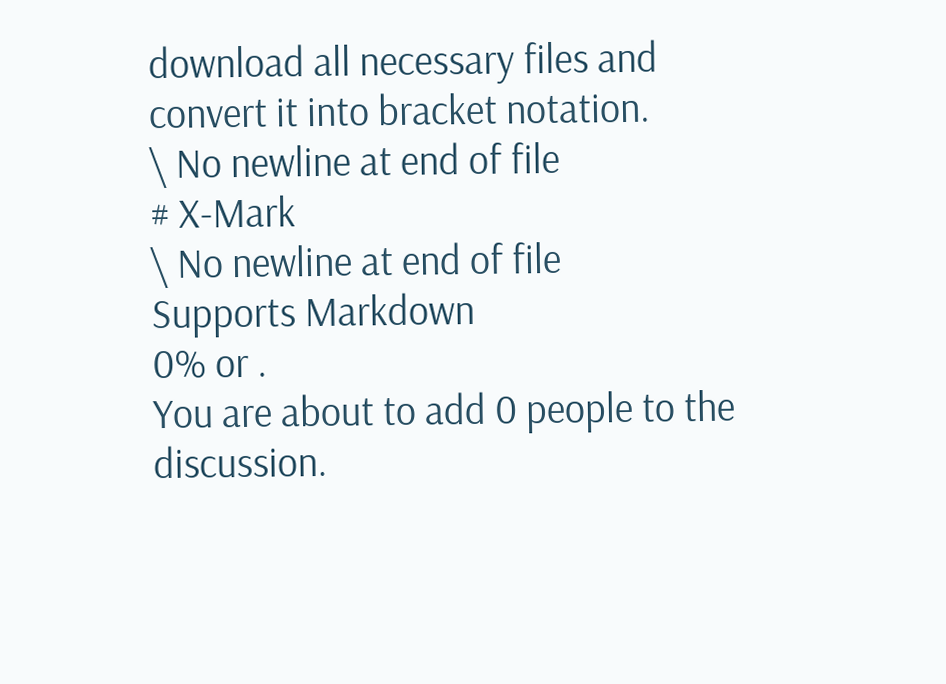download all necessary files and convert it into bracket notation.
\ No newline at end of file
# X-Mark
\ No newline at end of file
Supports Markdown
0% or .
You are about to add 0 people to the discussion.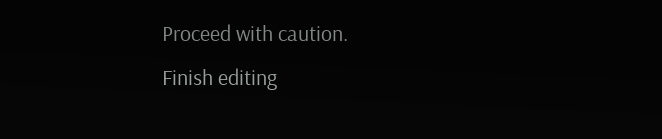Proceed with caution.
Finish editing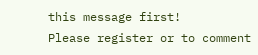this message first!
Please register or to comment